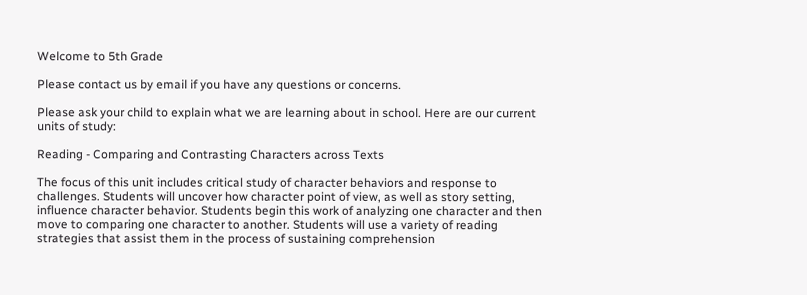Welcome to 5th Grade

Please contact us by email if you have any questions or concerns.

Please ask your child to explain what we are learning about in school. Here are our current units of study:

Reading - Comparing and Contrasting Characters across Texts

The focus of this unit includes critical study of character behaviors and response to challenges. Students will uncover how character point of view, as well as story setting, influence character behavior. Students begin this work of analyzing one character and then move to comparing one character to another. Students will use a variety of reading strategies that assist them in the process of sustaining comprehension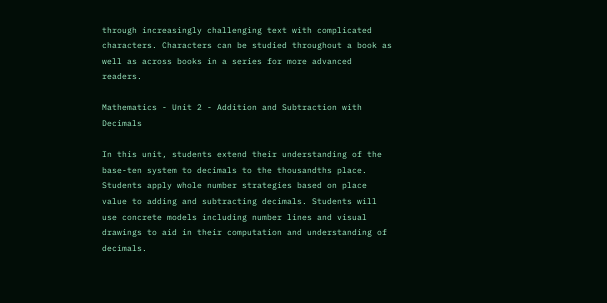through increasingly challenging text with complicated characters. Characters can be studied throughout a book as well as across books in a series for more advanced readers.

Mathematics - Unit 2 - Addition and Subtraction with Decimals

In this unit, students extend their understanding of the base-ten system to decimals to the thousandths place. Students apply whole number strategies based on place value to adding and subtracting decimals. Students will use concrete models including number lines and visual drawings to aid in their computation and understanding of decimals.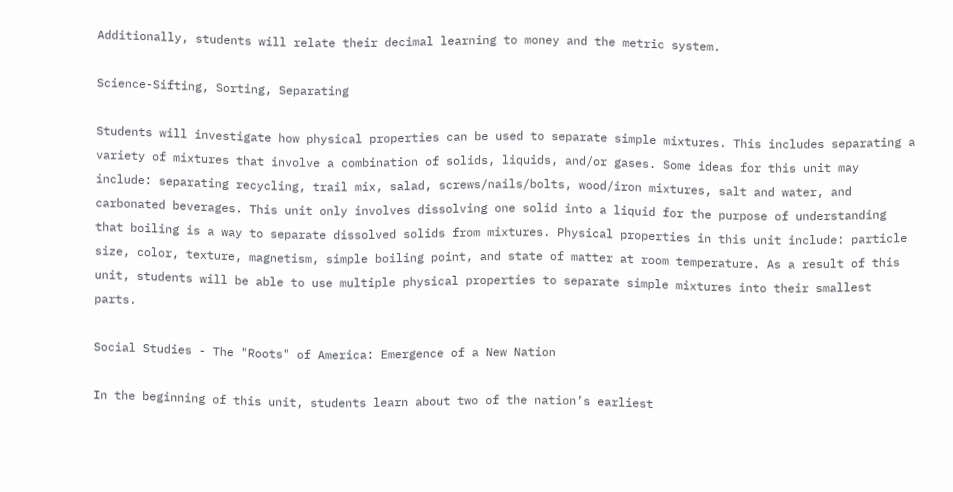Additionally, students will relate their decimal learning to money and the metric system.

Science-Sifting, Sorting, Separating

Students will investigate how physical properties can be used to separate simple mixtures. This includes separating a variety of mixtures that involve a combination of solids, liquids, and/or gases. Some ideas for this unit may include: separating recycling, trail mix, salad, screws/nails/bolts, wood/iron mixtures, salt and water, and carbonated beverages. This unit only involves dissolving one solid into a liquid for the purpose of understanding that boiling is a way to separate dissolved solids from mixtures. Physical properties in this unit include: particle size, color, texture, magnetism, simple boiling point, and state of matter at room temperature. As a result of this unit, students will be able to use multiple physical properties to separate simple mixtures into their smallest parts.

Social Studies - The "Roots" of America: Emergence of a New Nation

In the beginning of this unit, students learn about two of the nation’s earliest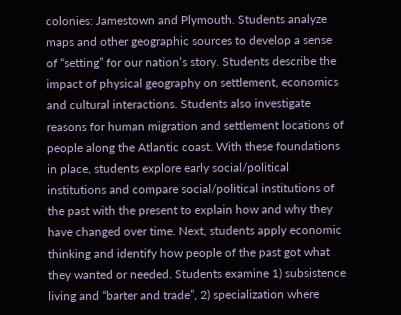colonies: Jamestown and Plymouth. Students analyze maps and other geographic sources to develop a sense of “setting” for our nation’s story. Students describe the impact of physical geography on settlement, economics and cultural interactions. Students also investigate reasons for human migration and settlement locations of people along the Atlantic coast. With these foundations in place, students explore early social/political institutions and compare social/political institutions of the past with the present to explain how and why they have changed over time. Next, students apply economic thinking and identify how people of the past got what they wanted or needed. Students examine 1) subsistence living and “barter and trade”, 2) specialization where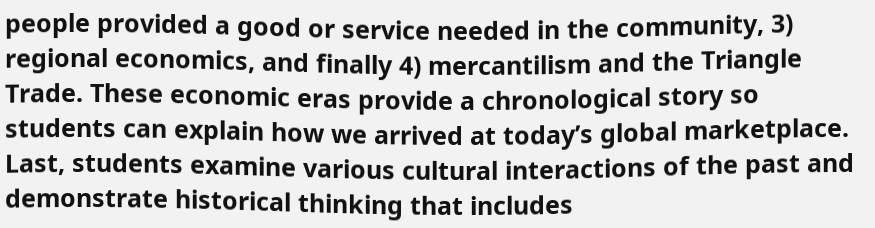people provided a good or service needed in the community, 3) regional economics, and finally 4) mercantilism and the Triangle Trade. These economic eras provide a chronological story so students can explain how we arrived at today’s global marketplace. Last, students examine various cultural interactions of the past and demonstrate historical thinking that includes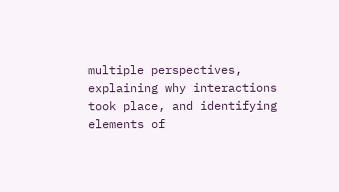multiple perspectives, explaining why interactions took place, and identifying elements of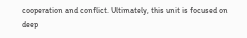cooperation and conflict. Ultimately, this unit is focused on deep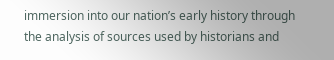immersion into our nation’s early history through the analysis of sources used by historians and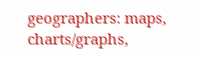geographers: maps, charts/graphs,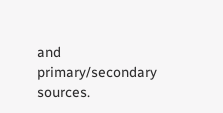and primary/secondary sources.